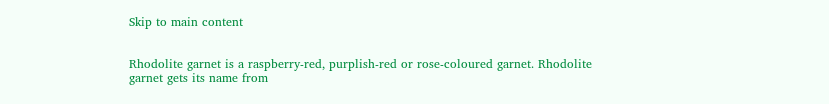Skip to main content


Rhodolite garnet is a raspberry-red, purplish-red or rose-coloured garnet. Rhodolite garnet gets its name from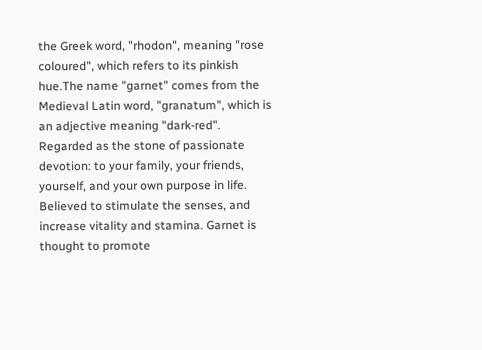the Greek word, "rhodon", meaning "rose coloured", which refers to its pinkish hue.The name "garnet" comes from the Medieval Latin word, "granatum", which is an adjective meaning "dark-red". Regarded as the stone of passionate devotion: to your family, your friends, yourself, and your own purpose in life. Believed to stimulate the senses, and increase vitality and stamina. Garnet is thought to promote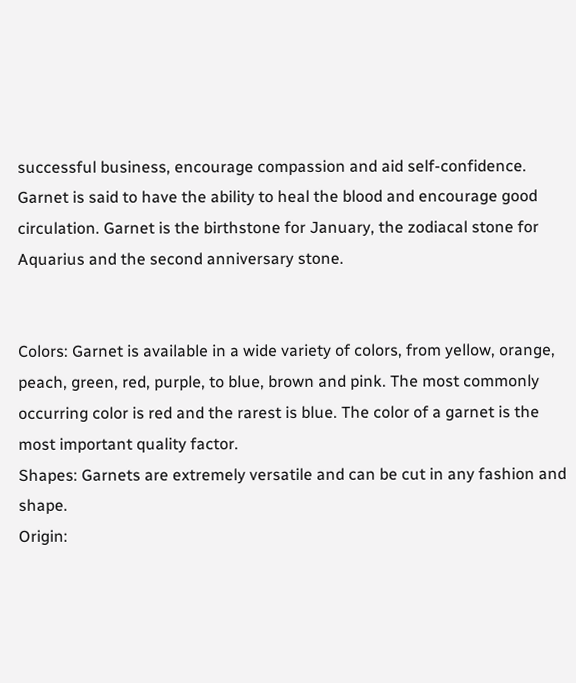successful business, encourage compassion and aid self-confidence. Garnet is said to have the ability to heal the blood and encourage good circulation. Garnet is the birthstone for January, the zodiacal stone for Aquarius and the second anniversary stone.


Colors: Garnet is available in a wide variety of colors, from yellow, orange, peach, green, red, purple, to blue, brown and pink. The most commonly occurring color is red and the rarest is blue. The color of a garnet is the most important quality factor.
Shapes: Garnets are extremely versatile and can be cut in any fashion and shape.
Origin: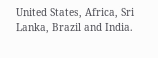United States, Africa, Sri Lanka, Brazil and India.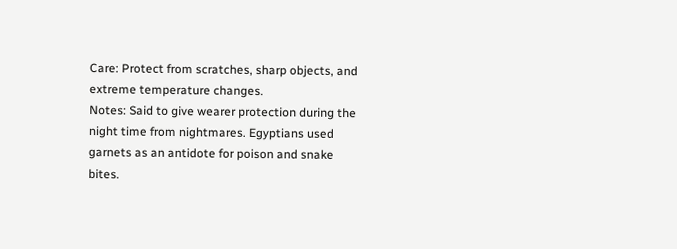Care: Protect from scratches, sharp objects, and extreme temperature changes.
Notes: Said to give wearer protection during the night time from nightmares. Egyptians used garnets as an antidote for poison and snake bites.